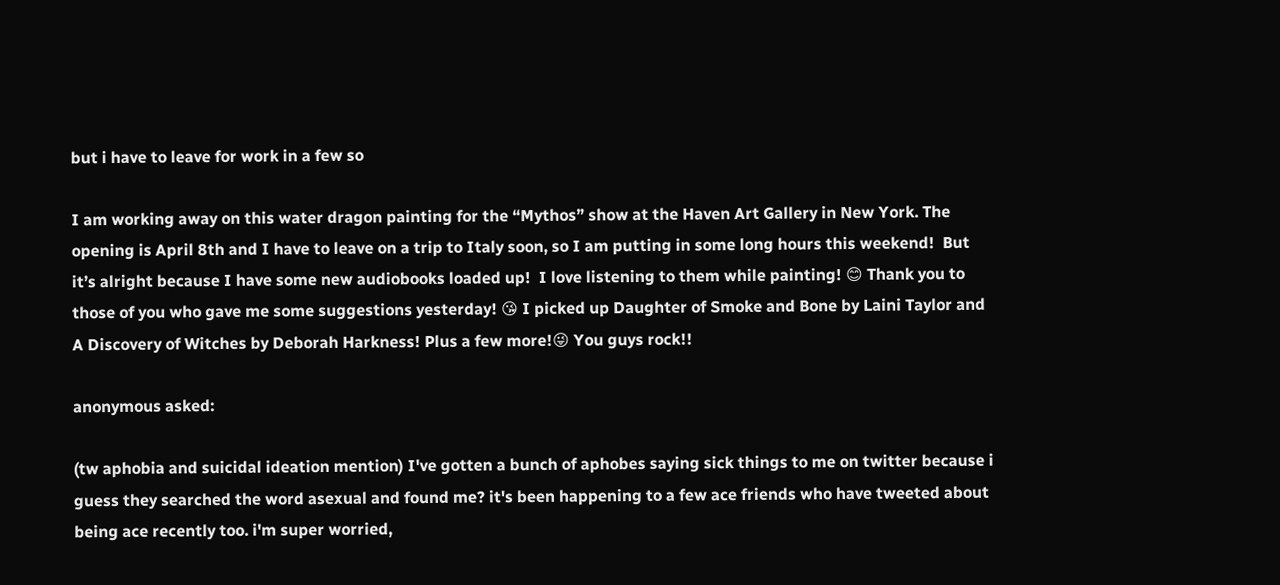but i have to leave for work in a few so

I am working away on this water dragon painting for the “Mythos” show at the Haven Art Gallery in New York. The opening is April 8th and I have to leave on a trip to Italy soon, so I am putting in some long hours this weekend!  But it’s alright because I have some new audiobooks loaded up!  I love listening to them while painting! 😊 Thank you to those of you who gave me some suggestions yesterday! 😘 I picked up Daughter of Smoke and Bone by Laini Taylor and A Discovery of Witches by Deborah Harkness! Plus a few more!😜 You guys rock!!

anonymous asked:

(tw aphobia and suicidal ideation mention) I've gotten a bunch of aphobes saying sick things to me on twitter because i guess they searched the word asexual and found me? it's been happening to a few ace friends who have tweeted about being ace recently too. i'm super worried,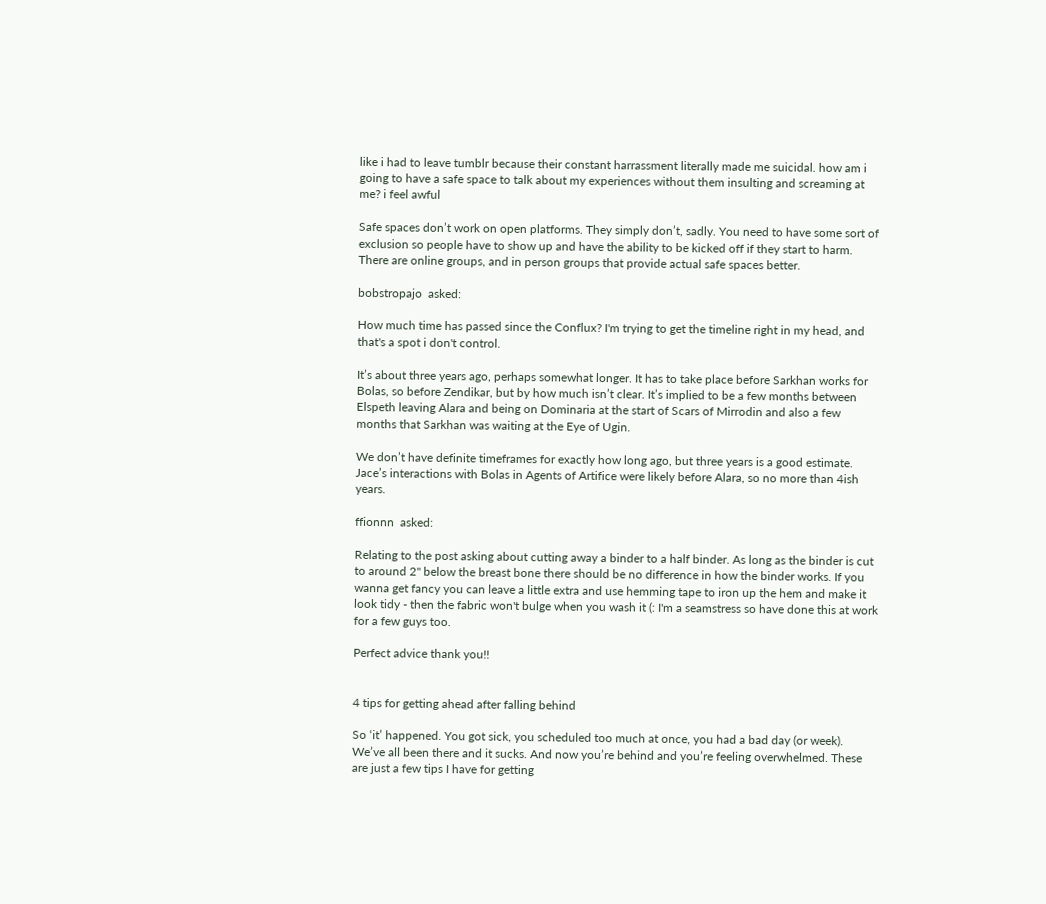like i had to leave tumblr because their constant harrassment literally made me suicidal. how am i going to have a safe space to talk about my experiences without them insulting and screaming at me? i feel awful

Safe spaces don’t work on open platforms. They simply don’t, sadly. You need to have some sort of exclusion so people have to show up and have the ability to be kicked off if they start to harm. There are online groups, and in person groups that provide actual safe spaces better.

bobstropajo  asked:

How much time has passed since the Conflux? I'm trying to get the timeline right in my head, and that's a spot i don't control.

It’s about three years ago, perhaps somewhat longer. It has to take place before Sarkhan works for Bolas, so before Zendikar, but by how much isn’t clear. It’s implied to be a few months between Elspeth leaving Alara and being on Dominaria at the start of Scars of Mirrodin and also a few months that Sarkhan was waiting at the Eye of Ugin.

We don’t have definite timeframes for exactly how long ago, but three years is a good estimate. Jace’s interactions with Bolas in Agents of Artifice were likely before Alara, so no more than 4ish years.

ffionnn  asked:

Relating to the post asking about cutting away a binder to a half binder. As long as the binder is cut to around 2" below the breast bone there should be no difference in how the binder works. If you wanna get fancy you can leave a little extra and use hemming tape to iron up the hem and make it look tidy - then the fabric won't bulge when you wash it (: I'm a seamstress so have done this at work for a few guys too.

Perfect advice thank you!!


4 tips for getting ahead after falling behind

So ‘it’ happened. You got sick, you scheduled too much at once, you had a bad day (or week). We’ve all been there and it sucks. And now you’re behind and you’re feeling overwhelmed. These are just a few tips I have for getting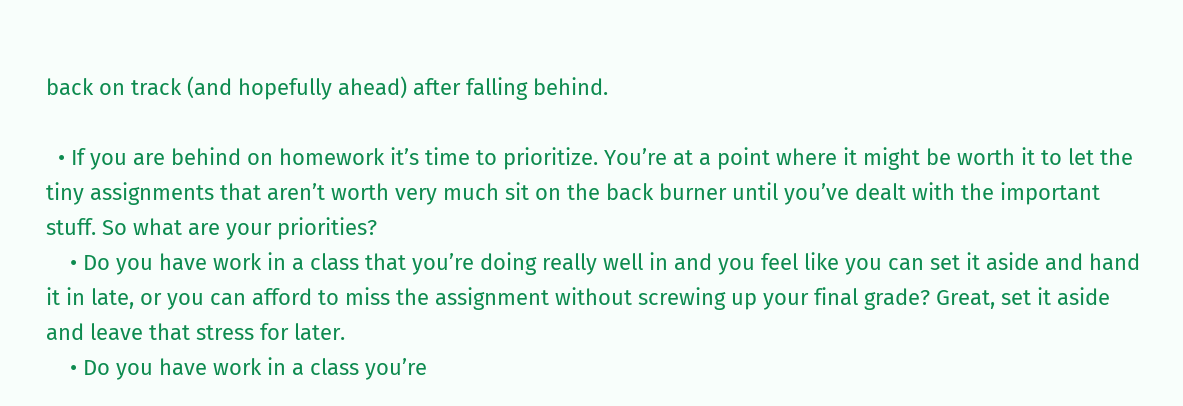back on track (and hopefully ahead) after falling behind.

  • If you are behind on homework it’s time to prioritize. You’re at a point where it might be worth it to let the tiny assignments that aren’t worth very much sit on the back burner until you’ve dealt with the important stuff. So what are your priorities?
    • Do you have work in a class that you’re doing really well in and you feel like you can set it aside and hand it in late, or you can afford to miss the assignment without screwing up your final grade? Great, set it aside and leave that stress for later.
    • Do you have work in a class you’re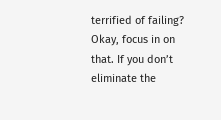terrified of failing? Okay, focus in on that. If you don’t eliminate the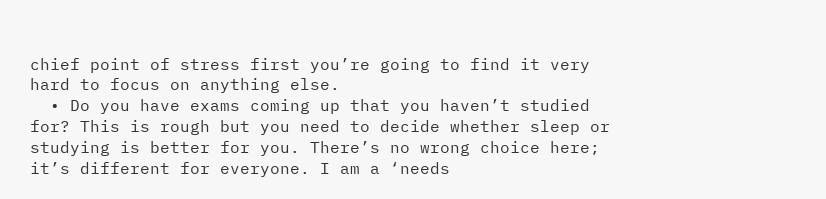chief point of stress first you’re going to find it very hard to focus on anything else.
  • Do you have exams coming up that you haven’t studied for? This is rough but you need to decide whether sleep or studying is better for you. There’s no wrong choice here; it’s different for everyone. I am a ‘needs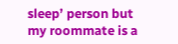sleep’ person but my roommate is a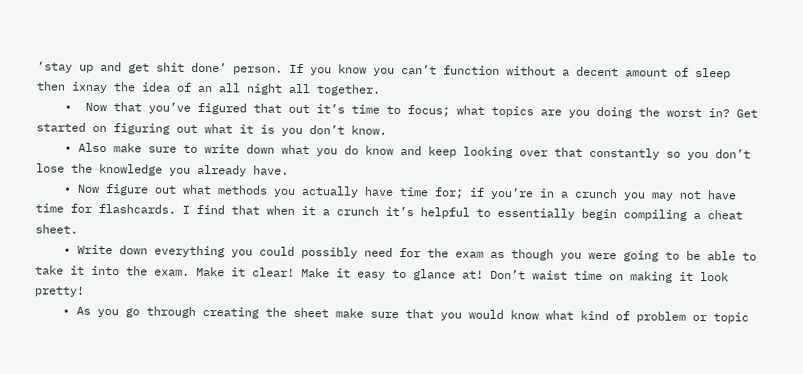‘stay up and get shit done’ person. If you know you can’t function without a decent amount of sleep then ixnay the idea of an all night all together.
    •  Now that you’ve figured that out it’s time to focus; what topics are you doing the worst in? Get started on figuring out what it is you don’t know.
    • Also make sure to write down what you do know and keep looking over that constantly so you don’t lose the knowledge you already have.
    • Now figure out what methods you actually have time for; if you’re in a crunch you may not have time for flashcards. I find that when it a crunch it’s helpful to essentially begin compiling a cheat sheet.
    • Write down everything you could possibly need for the exam as though you were going to be able to take it into the exam. Make it clear! Make it easy to glance at! Don’t waist time on making it look pretty!
    • As you go through creating the sheet make sure that you would know what kind of problem or topic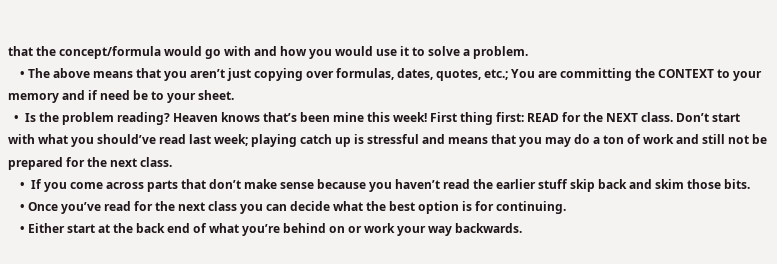that the concept/formula would go with and how you would use it to solve a problem.
    • The above means that you aren’t just copying over formulas, dates, quotes, etc.; You are committing the CONTEXT to your memory and if need be to your sheet.
  •  Is the problem reading? Heaven knows that’s been mine this week! First thing first: READ for the NEXT class. Don’t start with what you should’ve read last week; playing catch up is stressful and means that you may do a ton of work and still not be prepared for the next class.
    •  If you come across parts that don’t make sense because you haven’t read the earlier stuff skip back and skim those bits.
    • Once you’ve read for the next class you can decide what the best option is for continuing.
    • Either start at the back end of what you’re behind on or work your way backwards.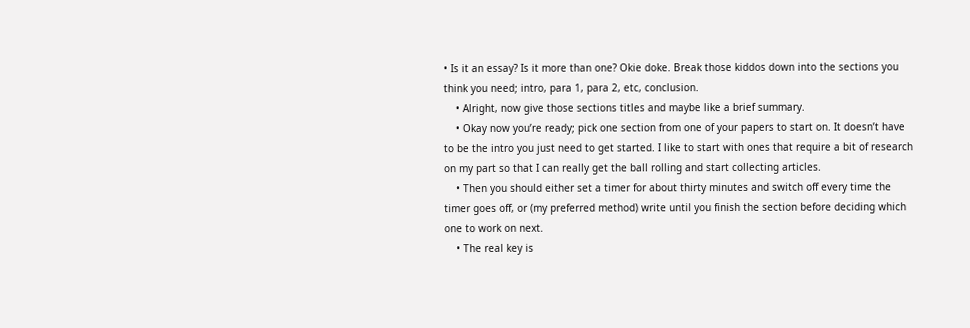• Is it an essay? Is it more than one? Okie doke. Break those kiddos down into the sections you think you need; intro, para 1, para 2, etc, conclusion.
    • Alright, now give those sections titles and maybe like a brief summary.
    • Okay now you’re ready; pick one section from one of your papers to start on. It doesn’t have to be the intro you just need to get started. I like to start with ones that require a bit of research on my part so that I can really get the ball rolling and start collecting articles.
    • Then you should either set a timer for about thirty minutes and switch off every time the timer goes off, or (my preferred method) write until you finish the section before deciding which one to work on next.
    • The real key is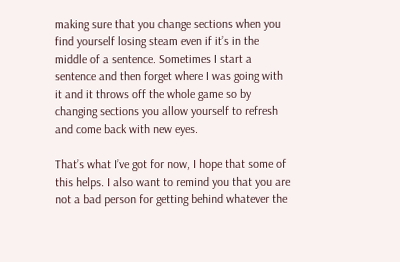making sure that you change sections when you find yourself losing steam even if it’s in the middle of a sentence. Sometimes I start a sentence and then forget where I was going with it and it throws off the whole game so by changing sections you allow yourself to refresh and come back with new eyes.

That’s what I’ve got for now, I hope that some of this helps. I also want to remind you that you are not a bad person for getting behind whatever the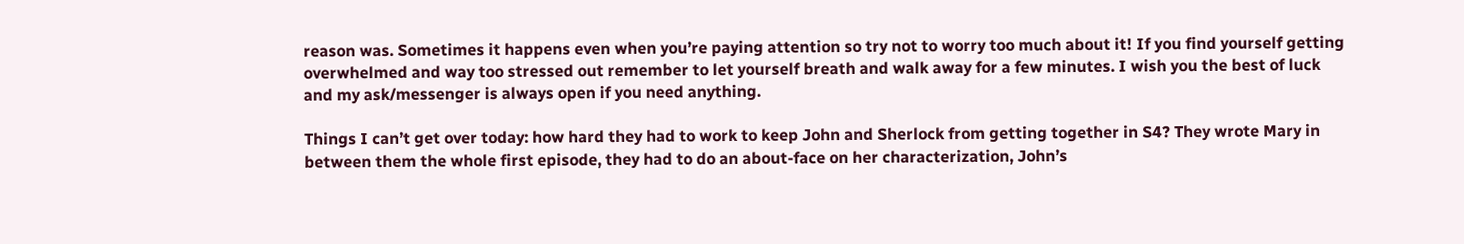reason was. Sometimes it happens even when you’re paying attention so try not to worry too much about it! If you find yourself getting overwhelmed and way too stressed out remember to let yourself breath and walk away for a few minutes. I wish you the best of luck and my ask/messenger is always open if you need anything.

Things I can’t get over today: how hard they had to work to keep John and Sherlock from getting together in S4? They wrote Mary in between them the whole first episode, they had to do an about-face on her characterization, John’s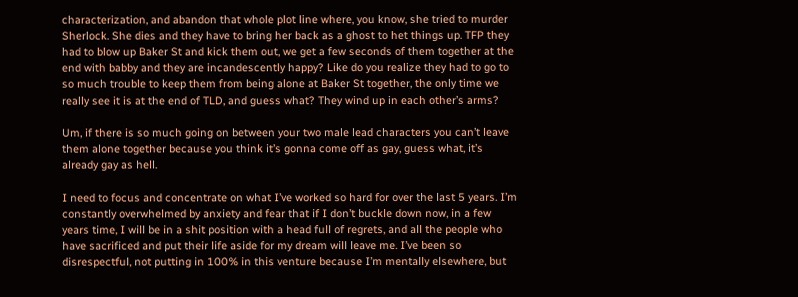characterization, and abandon that whole plot line where, you know, she tried to murder Sherlock. She dies and they have to bring her back as a ghost to het things up. TFP they had to blow up Baker St and kick them out, we get a few seconds of them together at the end with babby and they are incandescently happy? Like do you realize they had to go to so much trouble to keep them from being alone at Baker St together, the only time we really see it is at the end of TLD, and guess what? They wind up in each other’s arms?

Um, if there is so much going on between your two male lead characters you can’t leave them alone together because you think it’s gonna come off as gay, guess what, it’s already gay as hell.

I need to focus and concentrate on what I’ve worked so hard for over the last 5 years. I’m constantly overwhelmed by anxiety and fear that if I don’t buckle down now, in a few years time, I will be in a shit position with a head full of regrets, and all the people who have sacrificed and put their life aside for my dream will leave me. I’ve been so disrespectful, not putting in 100% in this venture because I’m mentally elsewhere, but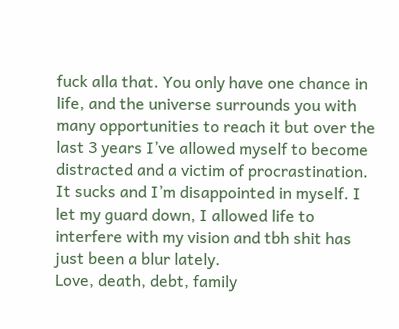fuck alla that. You only have one chance in life, and the universe surrounds you with many opportunities to reach it but over the last 3 years I’ve allowed myself to become distracted and a victim of procrastination. It sucks and I’m disappointed in myself. I let my guard down, I allowed life to interfere with my vision and tbh shit has just been a blur lately.
Love, death, debt, family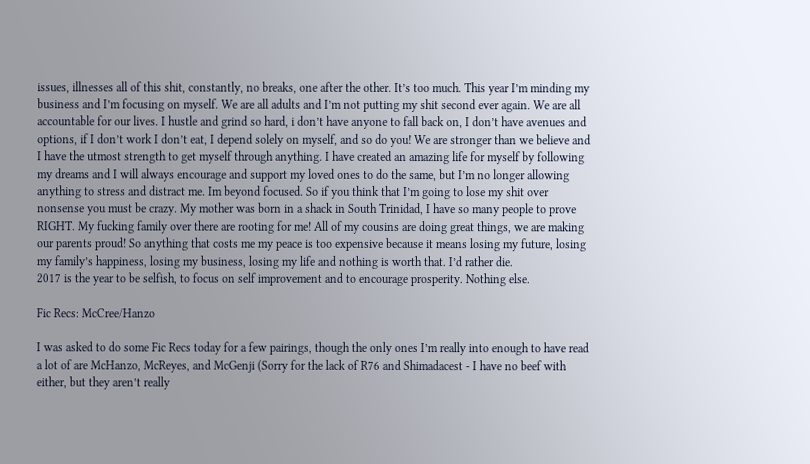issues, illnesses all of this shit, constantly, no breaks, one after the other. It’s too much. This year I’m minding my business and I’m focusing on myself. We are all adults and I’m not putting my shit second ever again. We are all accountable for our lives. I hustle and grind so hard, i don’t have anyone to fall back on, I don’t have avenues and options, if I don’t work I don’t eat, I depend solely on myself, and so do you! We are stronger than we believe and I have the utmost strength to get myself through anything. I have created an amazing life for myself by following my dreams and I will always encourage and support my loved ones to do the same, but I’m no longer allowing anything to stress and distract me. Im beyond focused. So if you think that I’m going to lose my shit over nonsense you must be crazy. My mother was born in a shack in South Trinidad, I have so many people to prove RIGHT. My fucking family over there are rooting for me! All of my cousins are doing great things, we are making our parents proud! So anything that costs me my peace is too expensive because it means losing my future, losing my family’s happiness, losing my business, losing my life and nothing is worth that. I’d rather die.
2017 is the year to be selfish, to focus on self improvement and to encourage prosperity. Nothing else.

Fic Recs: McCree/Hanzo

I was asked to do some Fic Recs today for a few pairings, though the only ones I’m really into enough to have read a lot of are McHanzo, McReyes, and McGenji (Sorry for the lack of R76 and Shimadacest - I have no beef with either, but they aren’t really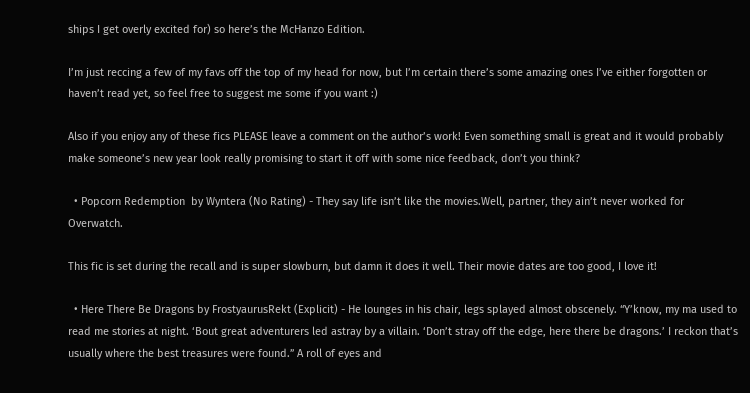ships I get overly excited for) so here’s the McHanzo Edition.

I’m just reccing a few of my favs off the top of my head for now, but I’m certain there’s some amazing ones I’ve either forgotten or haven’t read yet, so feel free to suggest me some if you want :)

Also if you enjoy any of these fics PLEASE leave a comment on the author’s work! Even something small is great and it would probably make someone’s new year look really promising to start it off with some nice feedback, don’t you think?

  • Popcorn Redemption  by Wyntera (No Rating) - They say life isn’t like the movies.Well, partner, they ain’t never worked for Overwatch.

This fic is set during the recall and is super slowburn, but damn it does it well. Their movie dates are too good, I love it!

  • Here There Be Dragons by FrostyaurusRekt (Explicit) - He lounges in his chair, legs splayed almost obscenely. “Y’know, my ma used to read me stories at night. ‘Bout great adventurers led astray by a villain. ‘Don’t stray off the edge, here there be dragons.’ I reckon that’s usually where the best treasures were found.” A roll of eyes and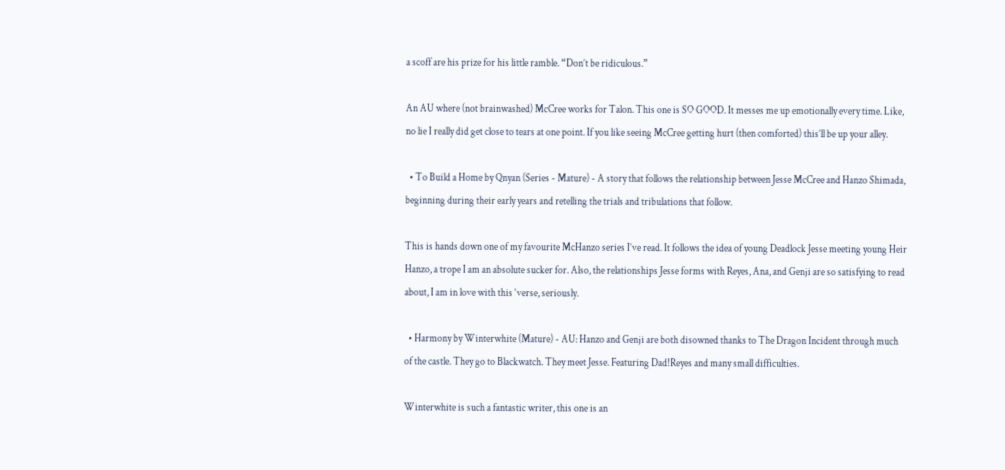a scoff are his prize for his little ramble. “Don’t be ridiculous.”

An AU where (not brainwashed) McCree works for Talon. This one is SO GOOD. It messes me up emotionally every time. Like, no lie I really did get close to tears at one point. If you like seeing McCree getting hurt (then comforted) this’ll be up your alley.

  • To Build a Home by Qnyan (Series - Mature) - A story that follows the relationship between Jesse McCree and Hanzo Shimada, beginning during their early years and retelling the trials and tribulations that follow.

This is hands down one of my favourite McHanzo series I’ve read. It follows the idea of young Deadlock Jesse meeting young Heir Hanzo, a trope I am an absolute sucker for. Also, the relationships Jesse forms with Reyes, Ana, and Genji are so satisfying to read about, I am in love with this ‘verse, seriously.

  • Harmony by Winterwhite (Mature) - AU: Hanzo and Genji are both disowned thanks to The Dragon Incident through much of the castle. They go to Blackwatch. They meet Jesse. Featuring Dad!Reyes and many small difficulties.

Winterwhite is such a fantastic writer, this one is an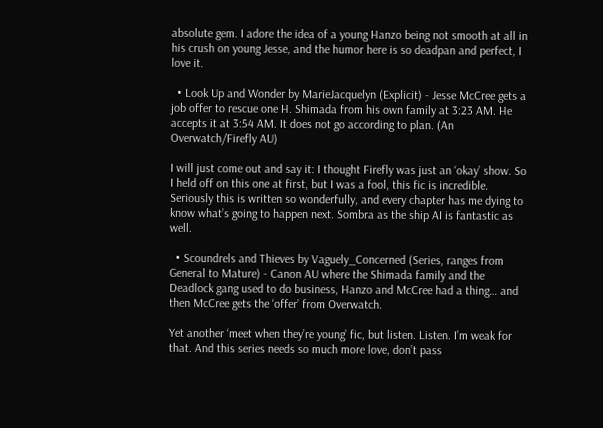absolute gem. I adore the idea of a young Hanzo being not smooth at all in his crush on young Jesse, and the humor here is so deadpan and perfect, I love it.

  • Look Up and Wonder by MarieJacquelyn (Explicit) - Jesse McCree gets a job offer to rescue one H. Shimada from his own family at 3:23 AM. He accepts it at 3:54 AM. It does not go according to plan. (An Overwatch/Firefly AU)

I will just come out and say it: I thought Firefly was just an ‘okay’ show. So I held off on this one at first, but I was a fool, this fic is incredible. Seriously this is written so wonderfully, and every chapter has me dying to know what’s going to happen next. Sombra as the ship AI is fantastic as well.

  • Scoundrels and Thieves by Vaguely_Concerned (Series, ranges from General to Mature) - Canon AU where the Shimada family and the Deadlock gang used to do business, Hanzo and McCree had a thing… and then McCree gets the ‘offer’ from Overwatch.

Yet another ‘meet when they’re young’ fic, but listen. Listen. I’m weak for that. And this series needs so much more love, don’t pass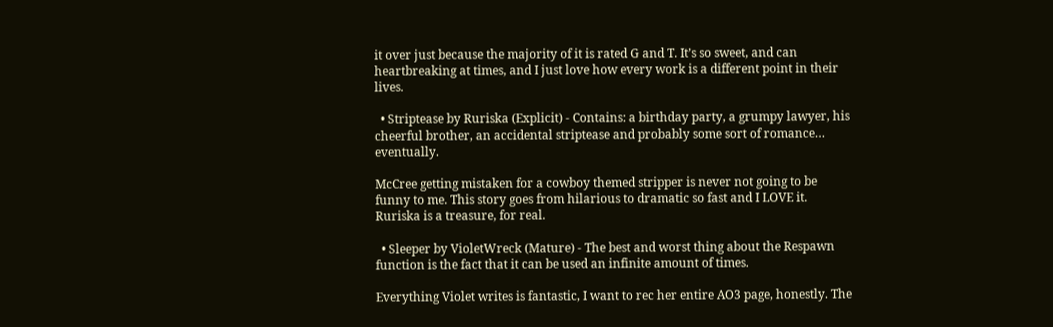it over just because the majority of it is rated G and T. It’s so sweet, and can heartbreaking at times, and I just love how every work is a different point in their lives.

  • Striptease by Ruriska (Explicit) - Contains: a birthday party, a grumpy lawyer, his cheerful brother, an accidental striptease and probably some sort of romance… eventually.

McCree getting mistaken for a cowboy themed stripper is never not going to be funny to me. This story goes from hilarious to dramatic so fast and I LOVE it. Ruriska is a treasure, for real.

  • Sleeper by VioletWreck (Mature) - The best and worst thing about the Respawn function is the fact that it can be used an infinite amount of times.

Everything Violet writes is fantastic, I want to rec her entire AO3 page, honestly. The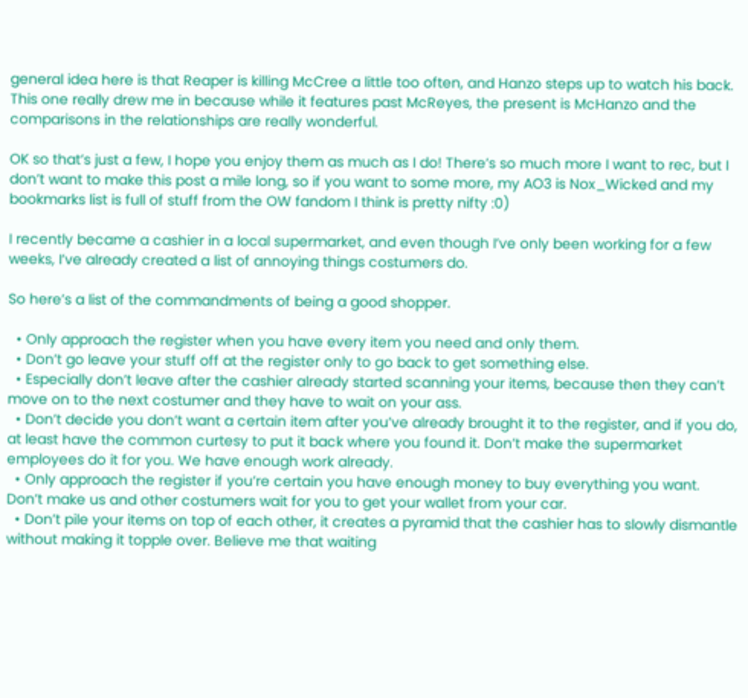general idea here is that Reaper is killing McCree a little too often, and Hanzo steps up to watch his back. This one really drew me in because while it features past McReyes, the present is McHanzo and the comparisons in the relationships are really wonderful.

OK so that’s just a few, I hope you enjoy them as much as I do! There’s so much more I want to rec, but I don’t want to make this post a mile long, so if you want to some more, my AO3 is Nox_Wicked and my bookmarks list is full of stuff from the OW fandom I think is pretty nifty :0)

I recently became a cashier in a local supermarket, and even though I’ve only been working for a few weeks, I’ve already created a list of annoying things costumers do.

So here’s a list of the commandments of being a good shopper.

  • Only approach the register when you have every item you need and only them.
  • Don’t go leave your stuff off at the register only to go back to get something else.
  • Especially don’t leave after the cashier already started scanning your items, because then they can’t move on to the next costumer and they have to wait on your ass.
  • Don’t decide you don’t want a certain item after you’ve already brought it to the register, and if you do, at least have the common curtesy to put it back where you found it. Don’t make the supermarket employees do it for you. We have enough work already.
  • Only approach the register if you’re certain you have enough money to buy everything you want. Don’t make us and other costumers wait for you to get your wallet from your car.
  • Don’t pile your items on top of each other, it creates a pyramid that the cashier has to slowly dismantle without making it topple over. Believe me that waiting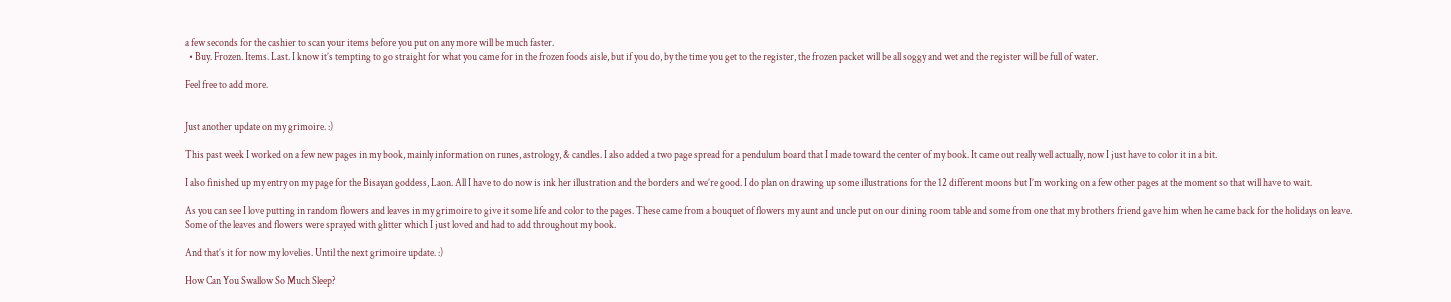a few seconds for the cashier to scan your items before you put on any more will be much faster.
  • Buy. Frozen. Items. Last. I know it’s tempting to go straight for what you came for in the frozen foods aisle, but if you do, by the time you get to the register, the frozen packet will be all soggy and wet and the register will be full of water.

Feel free to add more.


Just another update on my grimoire. :)

This past week I worked on a few new pages in my book, mainly information on runes, astrology, & candles. I also added a two page spread for a pendulum board that I made toward the center of my book. It came out really well actually, now I just have to color it in a bit.

I also finished up my entry on my page for the Bisayan goddess, Laon. All I have to do now is ink her illustration and the borders and we’re good. I do plan on drawing up some illustrations for the 12 different moons but I’m working on a few other pages at the moment so that will have to wait.

As you can see I love putting in random flowers and leaves in my grimoire to give it some life and color to the pages. These came from a bouquet of flowers my aunt and uncle put on our dining room table and some from one that my brothers friend gave him when he came back for the holidays on leave. Some of the leaves and flowers were sprayed with glitter which I just loved and had to add throughout my book.

And that’s it for now my lovelies. Until the next grimoire update. :)

How Can You Swallow So Much Sleep?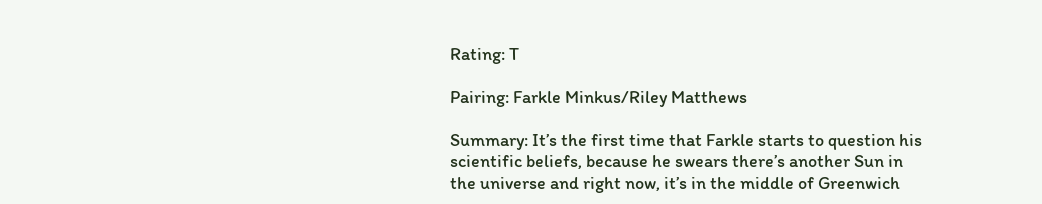Rating: T

Pairing: Farkle Minkus/Riley Matthews

Summary: It’s the first time that Farkle starts to question his scientific beliefs, because he swears there’s another Sun in the universe and right now, it’s in the middle of Greenwich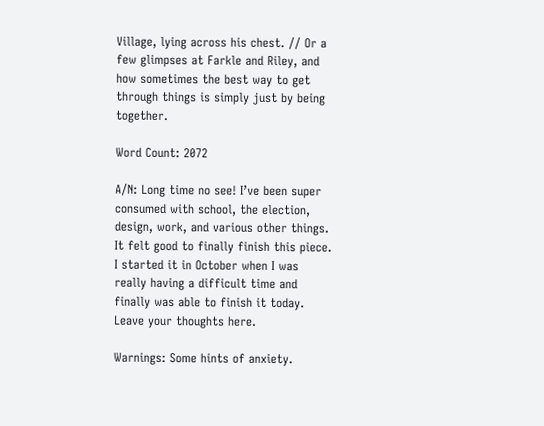Village, lying across his chest. // Or a few glimpses at Farkle and Riley, and how sometimes the best way to get through things is simply just by being together.

Word Count: 2072

A/N: Long time no see! I’ve been super consumed with school, the election, design, work, and various other things. It felt good to finally finish this piece. I started it in October when I was really having a difficult time and finally was able to finish it today.  Leave your thoughts here.

Warnings: Some hints of anxiety.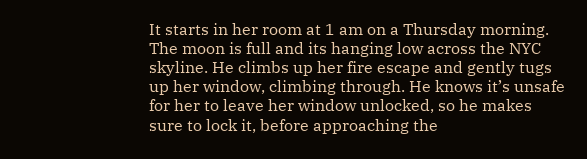It starts in her room at 1 am on a Thursday morning. The moon is full and its hanging low across the NYC skyline. He climbs up her fire escape and gently tugs up her window, climbing through. He knows it’s unsafe for her to leave her window unlocked, so he makes sure to lock it, before approaching the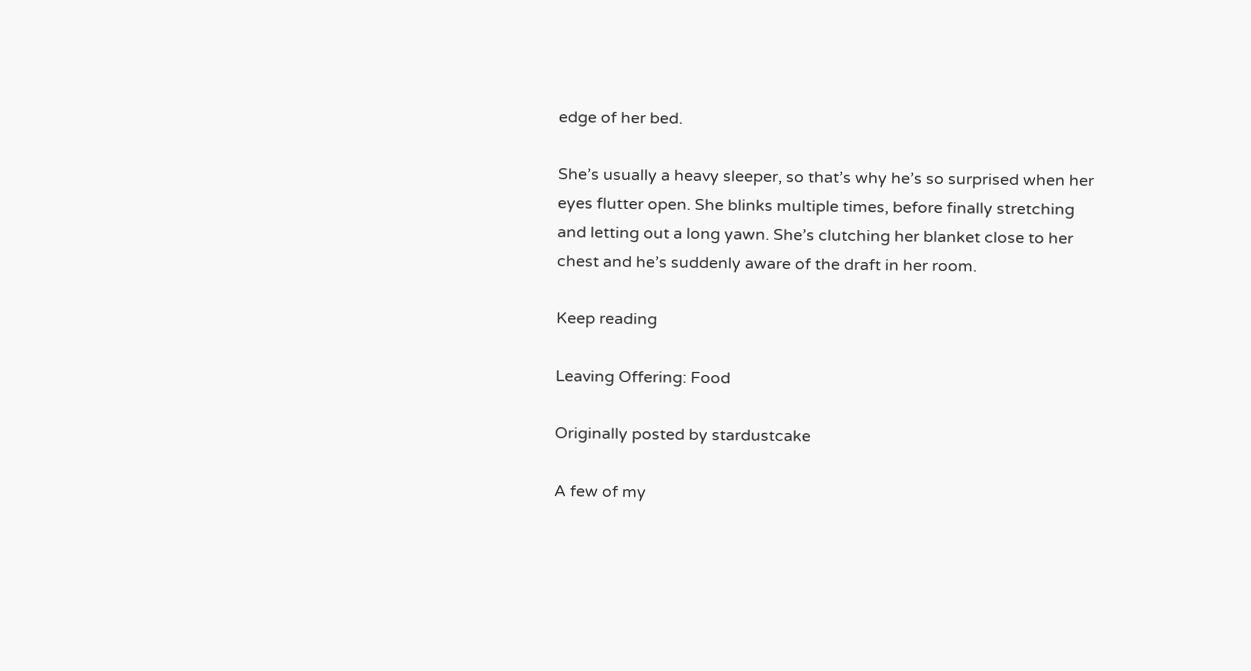edge of her bed.

She’s usually a heavy sleeper, so that’s why he’s so surprised when her eyes flutter open. She blinks multiple times, before finally stretching and letting out a long yawn. She’s clutching her blanket close to her chest and he’s suddenly aware of the draft in her room.

Keep reading

Leaving Offering: Food

Originally posted by stardustcake

A few of my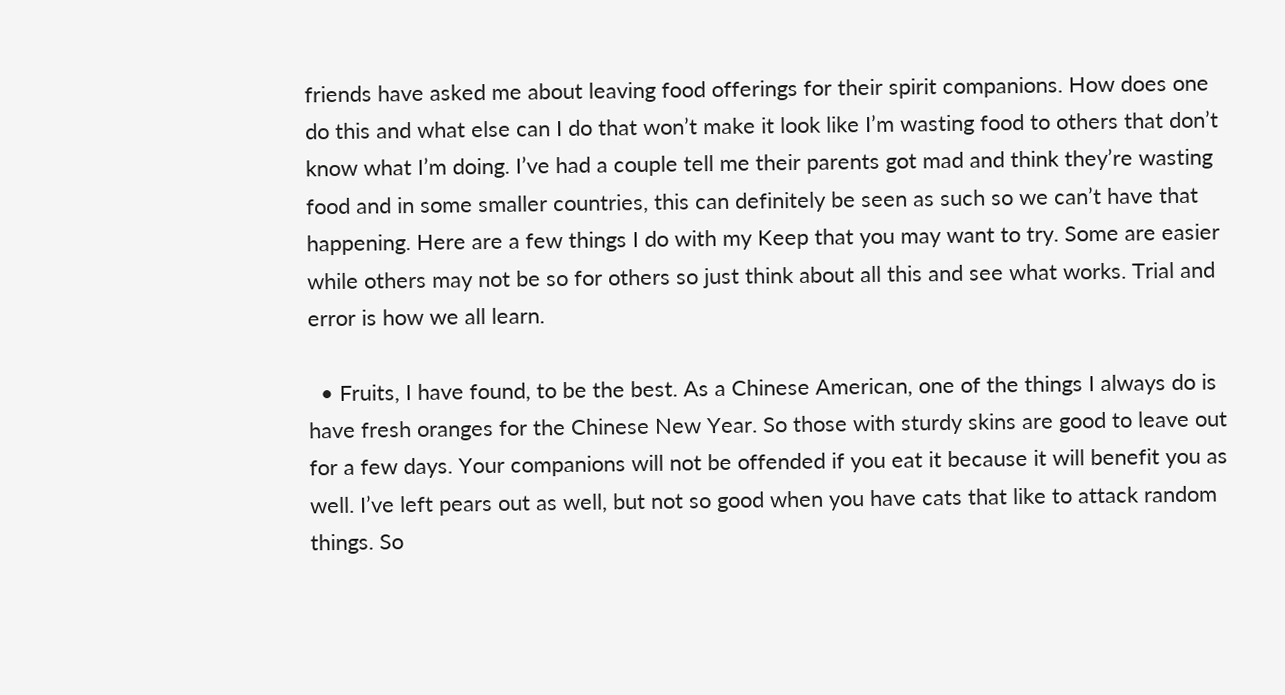friends have asked me about leaving food offerings for their spirit companions. How does one do this and what else can I do that won’t make it look like I’m wasting food to others that don’t know what I’m doing. I’ve had a couple tell me their parents got mad and think they’re wasting food and in some smaller countries, this can definitely be seen as such so we can’t have that happening. Here are a few things I do with my Keep that you may want to try. Some are easier while others may not be so for others so just think about all this and see what works. Trial and error is how we all learn.

  • Fruits, I have found, to be the best. As a Chinese American, one of the things I always do is have fresh oranges for the Chinese New Year. So those with sturdy skins are good to leave out for a few days. Your companions will not be offended if you eat it because it will benefit you as well. I’ve left pears out as well, but not so good when you have cats that like to attack random things. So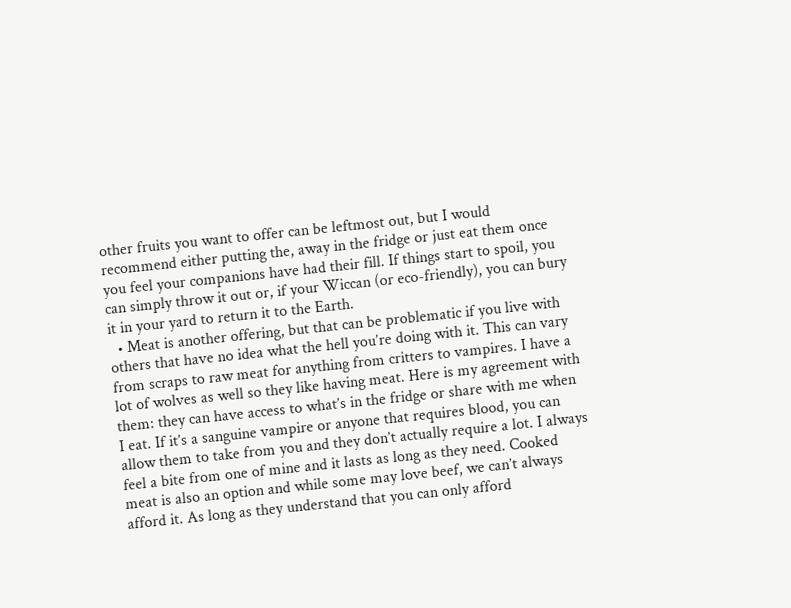other fruits you want to offer can be leftmost out, but I would recommend either putting the, away in the fridge or just eat them once you feel your companions have had their fill. If things start to spoil, you can simply throw it out or, if your Wiccan (or eco-friendly), you can bury it in your yard to return it to the Earth.
  • Meat is another offering, but that can be problematic if you live with others that have no idea what the hell you’re doing with it. This can vary from scraps to raw meat for anything from critters to vampires. I have a lot of wolves as well so they like having meat. Here is my agreement with them: they can have access to what’s in the fridge or share with me when I eat. If it’s a sanguine vampire or anyone that requires blood, you can allow them to take from you and they don’t actually require a lot. I always feel a bite from one of mine and it lasts as long as they need. Cooked meat is also an option and while some may love beef, we can’t always afford it. As long as they understand that you can only afford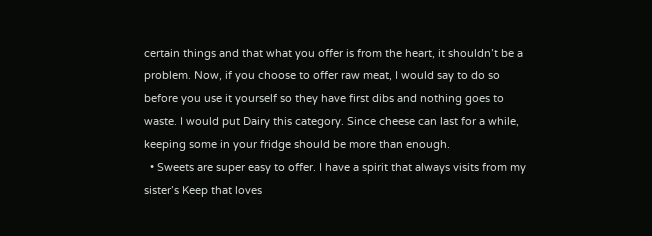certain things and that what you offer is from the heart, it shouldn’t be a problem. Now, if you choose to offer raw meat, I would say to do so before you use it yourself so they have first dibs and nothing goes to waste. I would put Dairy this category. Since cheese can last for a while, keeping some in your fridge should be more than enough.
  • Sweets are super easy to offer. I have a spirit that always visits from my sister’s Keep that loves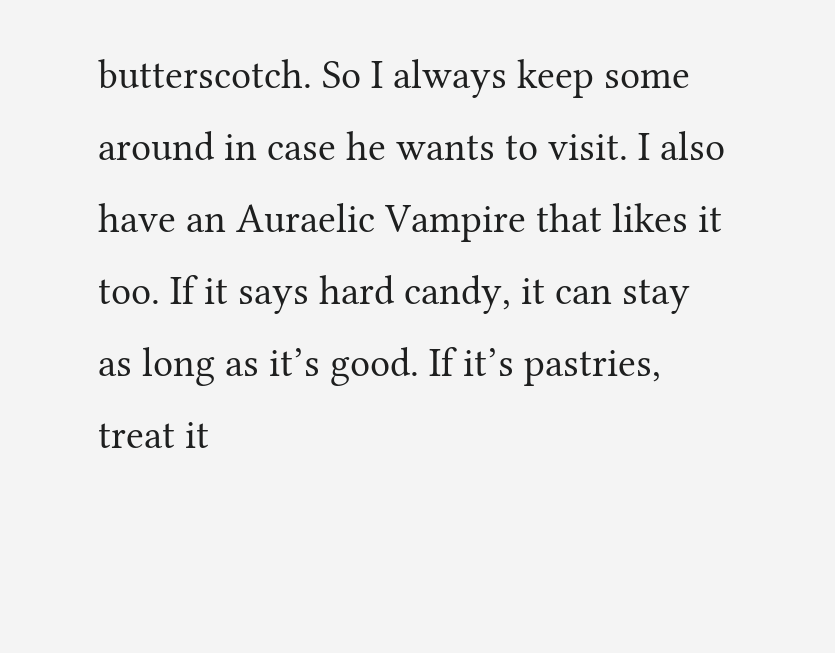butterscotch. So I always keep some around in case he wants to visit. I also have an Auraelic Vampire that likes it too. If it says hard candy, it can stay as long as it’s good. If it’s pastries, treat it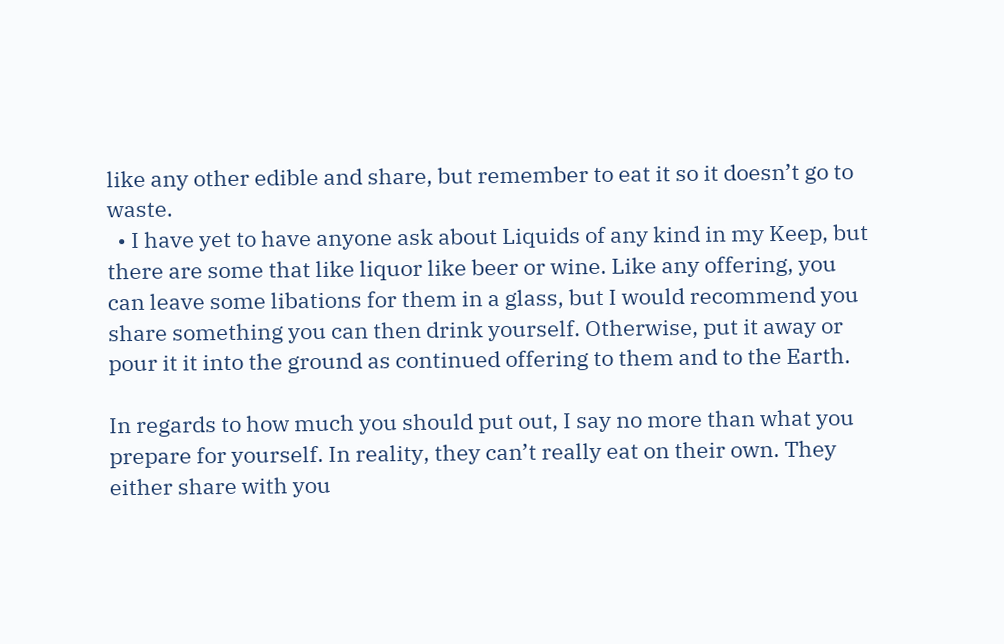like any other edible and share, but remember to eat it so it doesn’t go to waste.
  • I have yet to have anyone ask about Liquids of any kind in my Keep, but there are some that like liquor like beer or wine. Like any offering, you can leave some libations for them in a glass, but I would recommend you share something you can then drink yourself. Otherwise, put it away or pour it it into the ground as continued offering to them and to the Earth.

In regards to how much you should put out, I say no more than what you prepare for yourself. In reality, they can’t really eat on their own. They either share with you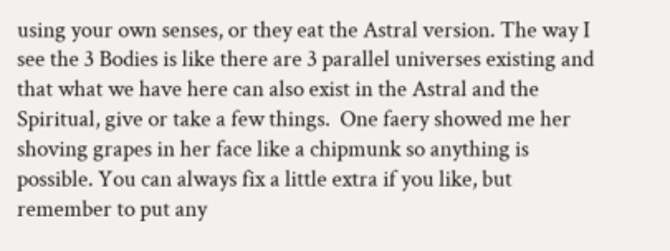using your own senses, or they eat the Astral version. The way I see the 3 Bodies is like there are 3 parallel universes existing and that what we have here can also exist in the Astral and the Spiritual, give or take a few things.  One faery showed me her shoving grapes in her face like a chipmunk so anything is possible. You can always fix a little extra if you like, but remember to put any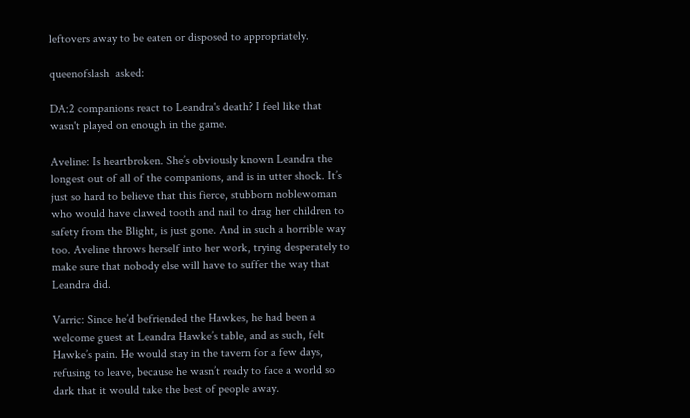leftovers away to be eaten or disposed to appropriately.

queenofslash  asked:

DA:2 companions react to Leandra's death? I feel like that wasn't played on enough in the game.

Aveline: Is heartbroken. She’s obviously known Leandra the longest out of all of the companions, and is in utter shock. It’s just so hard to believe that this fierce, stubborn noblewoman who would have clawed tooth and nail to drag her children to safety from the Blight, is just gone. And in such a horrible way too. Aveline throws herself into her work, trying desperately to make sure that nobody else will have to suffer the way that Leandra did.

Varric: Since he’d befriended the Hawkes, he had been a welcome guest at Leandra Hawke’s table, and as such, felt Hawke’s pain. He would stay in the tavern for a few days, refusing to leave, because he wasn’t ready to face a world so dark that it would take the best of people away.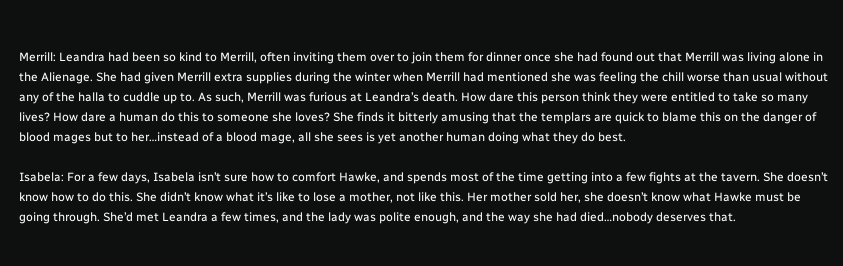Merrill: Leandra had been so kind to Merrill, often inviting them over to join them for dinner once she had found out that Merrill was living alone in the Alienage. She had given Merrill extra supplies during the winter when Merrill had mentioned she was feeling the chill worse than usual without any of the halla to cuddle up to. As such, Merrill was furious at Leandra’s death. How dare this person think they were entitled to take so many lives? How dare a human do this to someone she loves? She finds it bitterly amusing that the templars are quick to blame this on the danger of blood mages but to her…instead of a blood mage, all she sees is yet another human doing what they do best.

Isabela: For a few days, Isabela isn’t sure how to comfort Hawke, and spends most of the time getting into a few fights at the tavern. She doesn’t know how to do this. She didn’t know what it’s like to lose a mother, not like this. Her mother sold her, she doesn’t know what Hawke must be going through. She’d met Leandra a few times, and the lady was polite enough, and the way she had died…nobody deserves that.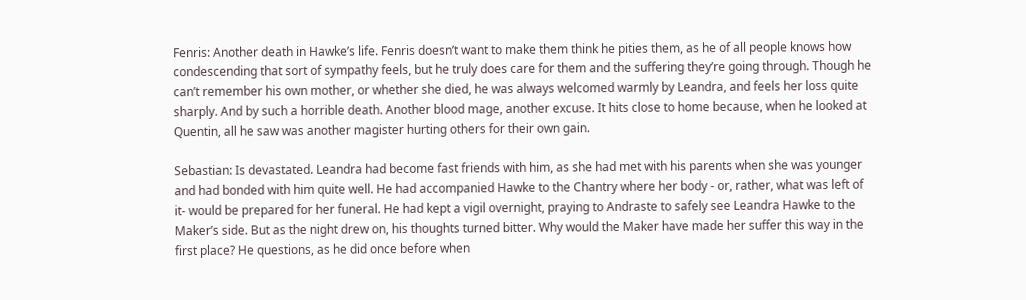Fenris: Another death in Hawke’s life. Fenris doesn’t want to make them think he pities them, as he of all people knows how condescending that sort of sympathy feels, but he truly does care for them and the suffering they’re going through. Though he can’t remember his own mother, or whether she died, he was always welcomed warmly by Leandra, and feels her loss quite sharply. And by such a horrible death. Another blood mage, another excuse. It hits close to home because, when he looked at Quentin, all he saw was another magister hurting others for their own gain.

Sebastian: Is devastated. Leandra had become fast friends with him, as she had met with his parents when she was younger and had bonded with him quite well. He had accompanied Hawke to the Chantry where her body - or, rather, what was left of it- would be prepared for her funeral. He had kept a vigil overnight, praying to Andraste to safely see Leandra Hawke to the Maker’s side. But as the night drew on, his thoughts turned bitter. Why would the Maker have made her suffer this way in the first place? He questions, as he did once before when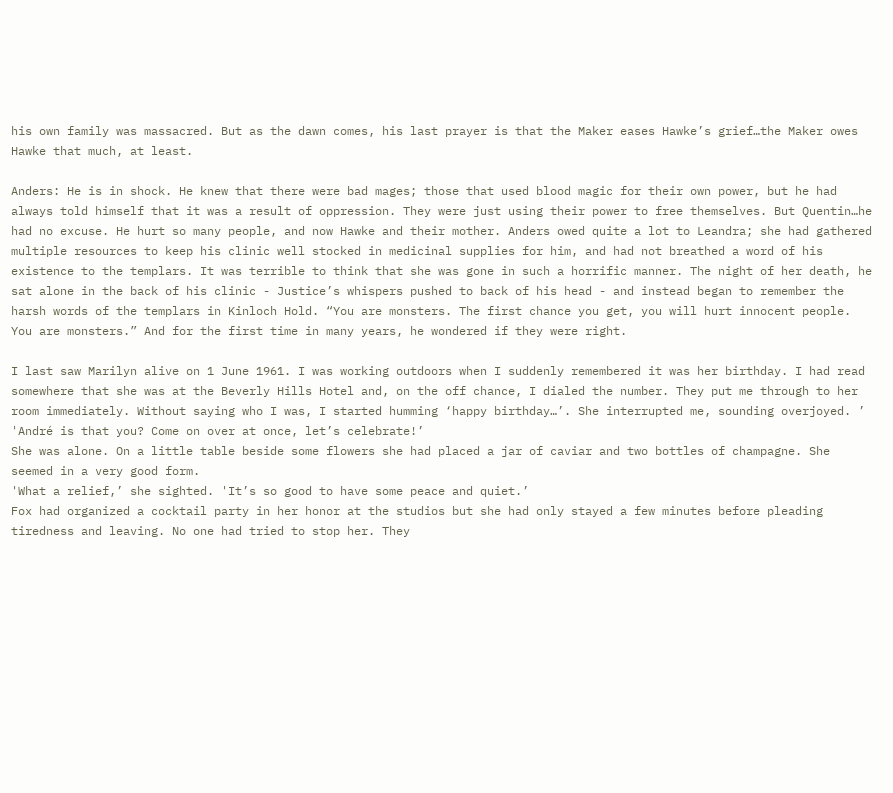his own family was massacred. But as the dawn comes, his last prayer is that the Maker eases Hawke’s grief…the Maker owes Hawke that much, at least.

Anders: He is in shock. He knew that there were bad mages; those that used blood magic for their own power, but he had always told himself that it was a result of oppression. They were just using their power to free themselves. But Quentin…he had no excuse. He hurt so many people, and now Hawke and their mother. Anders owed quite a lot to Leandra; she had gathered multiple resources to keep his clinic well stocked in medicinal supplies for him, and had not breathed a word of his existence to the templars. It was terrible to think that she was gone in such a horrific manner. The night of her death, he sat alone in the back of his clinic - Justice’s whispers pushed to back of his head - and instead began to remember the harsh words of the templars in Kinloch Hold. “You are monsters. The first chance you get, you will hurt innocent people. You are monsters.” And for the first time in many years, he wondered if they were right.

I last saw Marilyn alive on 1 June 1961. I was working outdoors when I suddenly remembered it was her birthday. I had read somewhere that she was at the Beverly Hills Hotel and, on the off chance, I dialed the number. They put me through to her room immediately. Without saying who I was, I started humming ‘happy birthday…’. She interrupted me, sounding overjoyed. ’
'André is that you? Come on over at once, let’s celebrate!’
She was alone. On a little table beside some flowers she had placed a jar of caviar and two bottles of champagne. She seemed in a very good form.
'What a relief,’ she sighted. 'It’s so good to have some peace and quiet.’
Fox had organized a cocktail party in her honor at the studios but she had only stayed a few minutes before pleading tiredness and leaving. No one had tried to stop her. They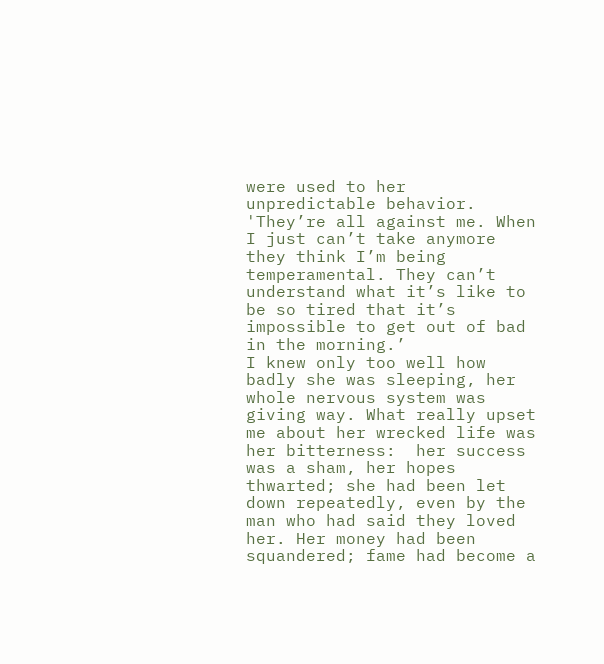were used to her unpredictable behavior.
'They’re all against me. When I just can’t take anymore they think I’m being temperamental. They can’t understand what it’s like to be so tired that it’s impossible to get out of bad in the morning.’
I knew only too well how badly she was sleeping, her whole nervous system was giving way. What really upset me about her wrecked life was her bitterness:  her success was a sham, her hopes thwarted; she had been let down repeatedly, even by the man who had said they loved her. Her money had been squandered; fame had become a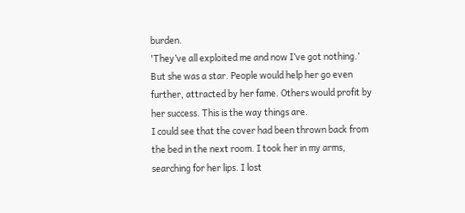burden.
'They’ve all exploited me and now I’ve got nothing.’
But she was a star. People would help her go even further, attracted by her fame. Others would profit by her success. This is the way things are.
I could see that the cover had been thrown back from the bed in the next room. I took her in my arms, searching for her lips. I lost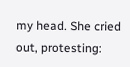my head. She cried out, protesting: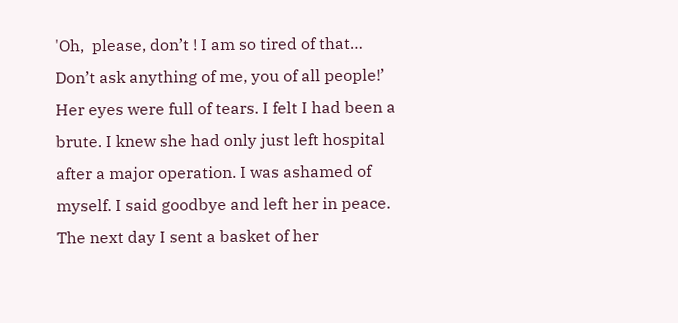'Oh,  please, don’t ! I am so tired of that… Don’t ask anything of me, you of all people!’
Her eyes were full of tears. I felt I had been a brute. I knew she had only just left hospital after a major operation. I was ashamed of myself. I said goodbye and left her in peace.
The next day I sent a basket of her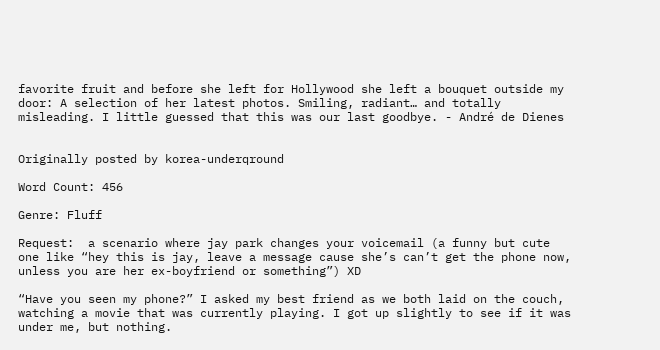favorite fruit and before she left for Hollywood she left a bouquet outside my door: A selection of her latest photos. Smiling, radiant… and totally misleading. I little guessed that this was our last goodbye. - André de Dienes


Originally posted by korea-underqround

Word Count: 456

Genre: Fluff

Request:  a scenario where jay park changes your voicemail (a funny but cute one like “hey this is jay, leave a message cause she’s can’t get the phone now, unless you are her ex-boyfriend or something”) XD

“Have you seen my phone?” I asked my best friend as we both laid on the couch, watching a movie that was currently playing. I got up slightly to see if it was under me, but nothing.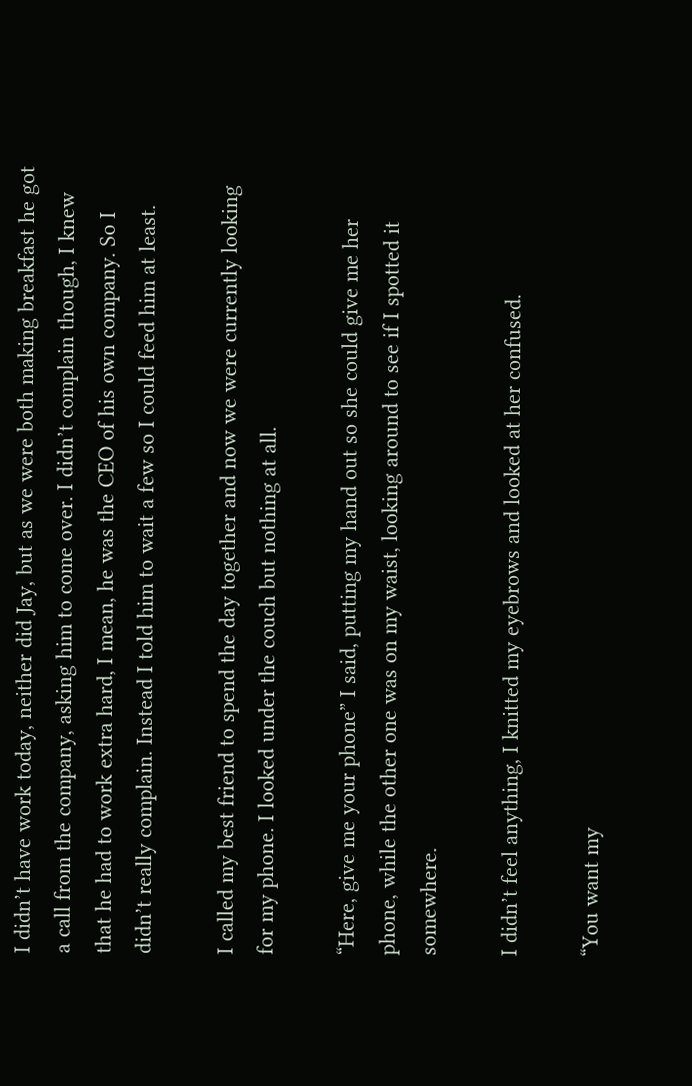I didn’t have work today, neither did Jay, but as we were both making breakfast he got a call from the company, asking him to come over. I didn’t complain though, I knew that he had to work extra hard, I mean, he was the CEO of his own company. So I didn’t really complain. Instead I told him to wait a few so I could feed him at least.

I called my best friend to spend the day together and now we were currently looking for my phone. I looked under the couch but nothing at all.

“Here, give me your phone” I said, putting my hand out so she could give me her phone, while the other one was on my waist, looking around to see if I spotted it somewhere.

I didn’t feel anything, I knitted my eyebrows and looked at her confused.

“You want my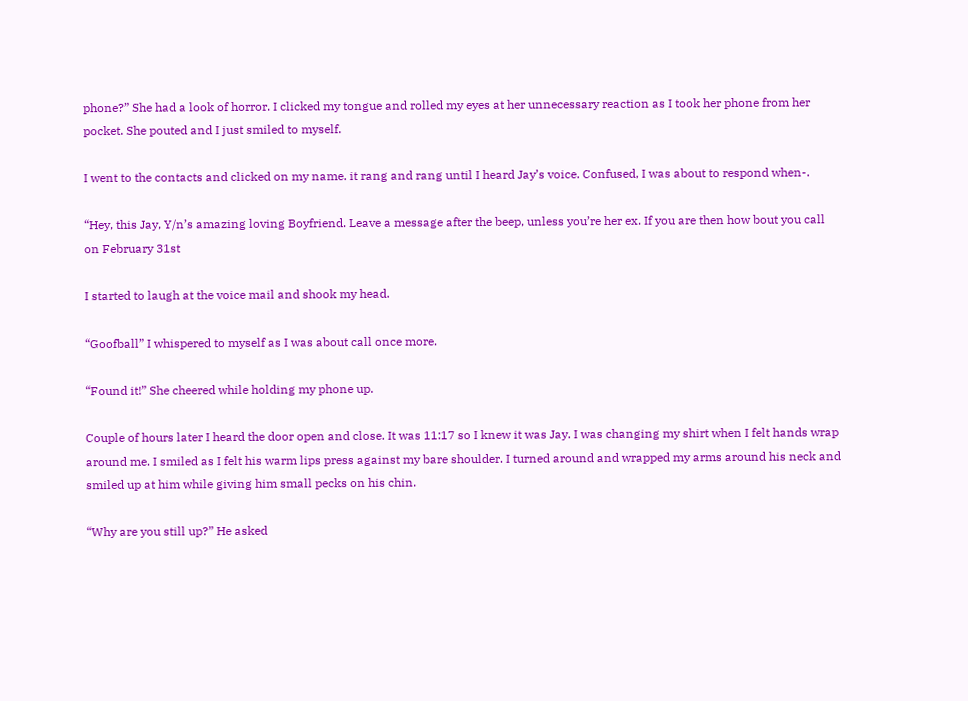phone?” She had a look of horror. I clicked my tongue and rolled my eyes at her unnecessary reaction as I took her phone from her pocket. She pouted and I just smiled to myself.

I went to the contacts and clicked on my name. it rang and rang until I heard Jay’s voice. Confused, I was about to respond when-.

“Hey, this Jay, Y/n’s amazing loving Boyfriend. Leave a message after the beep, unless you’re her ex. If you are then how bout you call on February 31st

I started to laugh at the voice mail and shook my head.

“Goofball” I whispered to myself as I was about call once more.

“Found it!” She cheered while holding my phone up.

Couple of hours later I heard the door open and close. It was 11:17 so I knew it was Jay. I was changing my shirt when I felt hands wrap around me. I smiled as I felt his warm lips press against my bare shoulder. I turned around and wrapped my arms around his neck and smiled up at him while giving him small pecks on his chin.

“Why are you still up?” He asked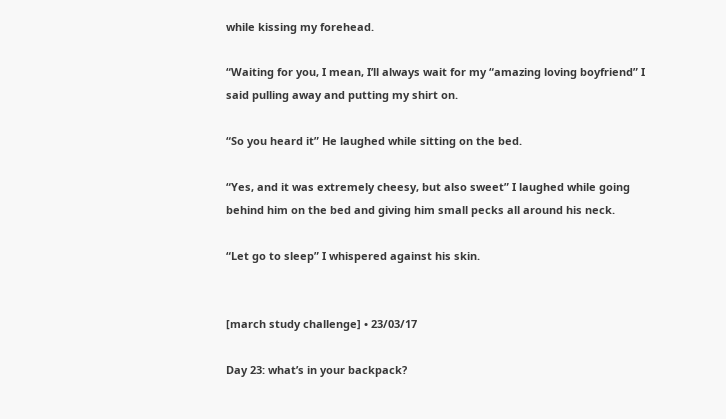while kissing my forehead.

“Waiting for you, I mean, I’ll always wait for my “amazing loving boyfriend” I said pulling away and putting my shirt on.

“So you heard it” He laughed while sitting on the bed.

“Yes, and it was extremely cheesy, but also sweet” I laughed while going behind him on the bed and giving him small pecks all around his neck.

“Let go to sleep” I whispered against his skin.


[march study challenge] • 23/03/17

Day 23: what’s in your backpack?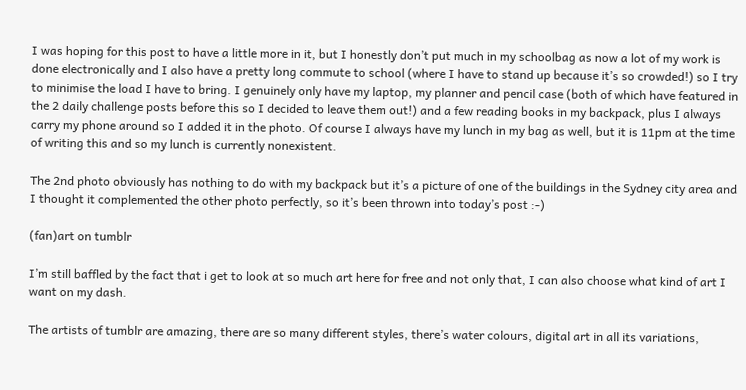I was hoping for this post to have a little more in it, but I honestly don’t put much in my schoolbag as now a lot of my work is done electronically and I also have a pretty long commute to school (where I have to stand up because it’s so crowded!) so I try to minimise the load I have to bring. I genuinely only have my laptop, my planner and pencil case (both of which have featured in the 2 daily challenge posts before this so I decided to leave them out!) and a few reading books in my backpack, plus I always carry my phone around so I added it in the photo. Of course I always have my lunch in my bag as well, but it is 11pm at the time of writing this and so my lunch is currently nonexistent.

The 2nd photo obviously has nothing to do with my backpack but it’s a picture of one of the buildings in the Sydney city area and I thought it complemented the other photo perfectly, so it’s been thrown into today’s post :-)

(fan)art on tumblr

I’m still baffled by the fact that i get to look at so much art here for free and not only that, I can also choose what kind of art I want on my dash.

The artists of tumblr are amazing, there are so many different styles, there’s water colours, digital art in all its variations,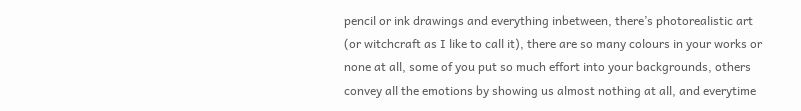pencil or ink drawings and everything inbetween, there’s photorealistic art (or witchcraft as I like to call it), there are so many colours in your works or none at all, some of you put so much effort into your backgrounds, others convey all the emotions by showing us almost nothing at all, and everytime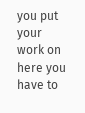you put your work on here you have to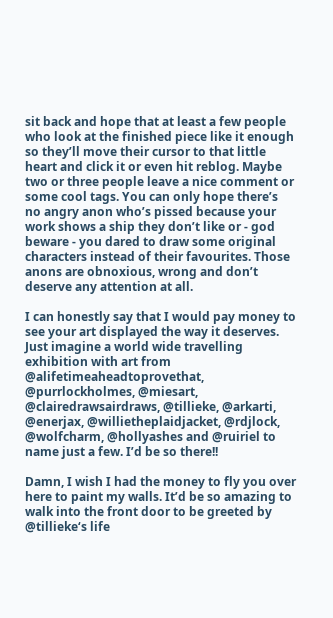sit back and hope that at least a few people who look at the finished piece like it enough so they’ll move their cursor to that little heart and click it or even hit reblog. Maybe two or three people leave a nice comment or some cool tags. You can only hope there’s no angry anon who’s pissed because your work shows a ship they don’t like or - god beware - you dared to draw some original characters instead of their favourites. Those anons are obnoxious, wrong and don’t deserve any attention at all.

I can honestly say that I would pay money to see your art displayed the way it deserves. Just imagine a world wide travelling exhibition with art from  @alifetimeaheadtoprovethat, @purrlockholmes, @miesart, @clairedrawsairdraws, @tillieke, @arkarti, @enerjax, @willietheplaidjacket, @rdjlock, @wolfcharm, @hollyashes and @ruiriel to name just a few. I’d be so there!!

Damn, I wish I had the money to fly you over here to paint my walls. It’d be so amazing to walk into the front door to be greeted by @tillieke‘s life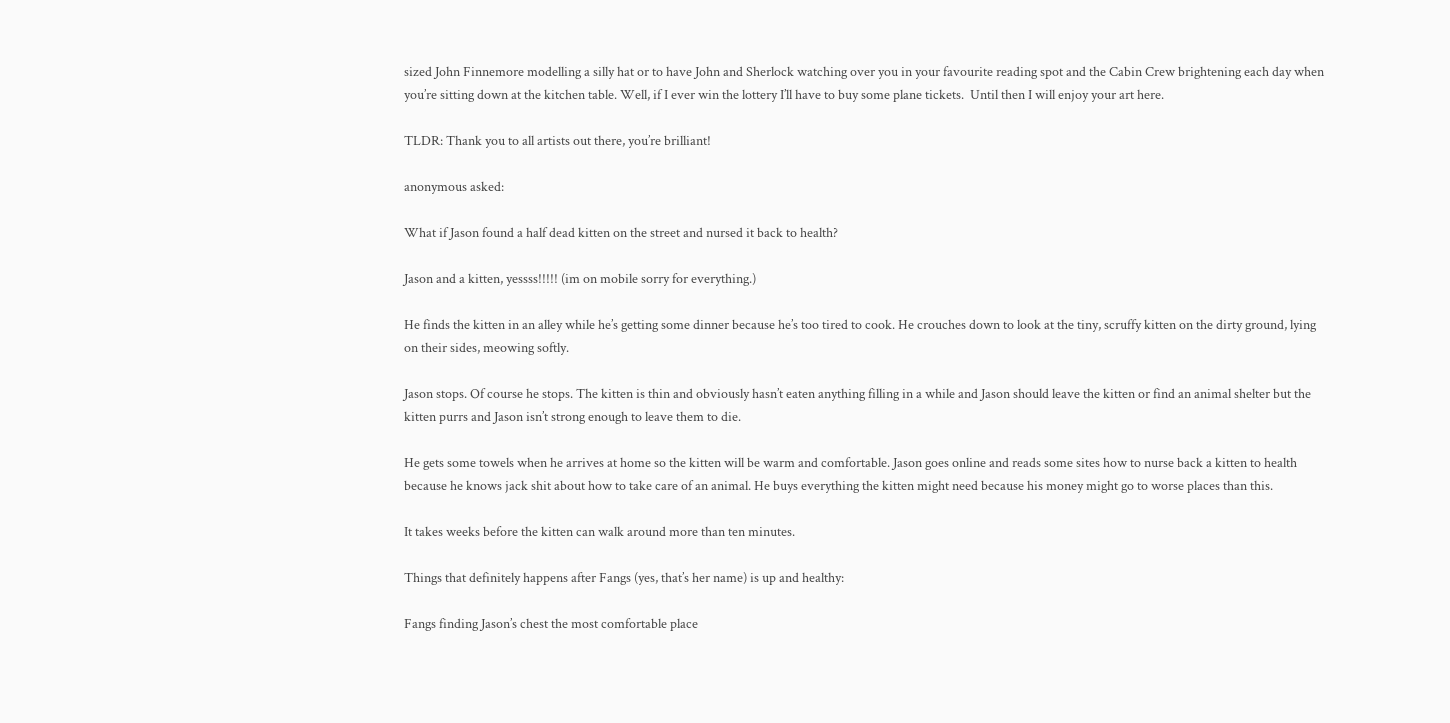sized John Finnemore modelling a silly hat or to have John and Sherlock watching over you in your favourite reading spot and the Cabin Crew brightening each day when you’re sitting down at the kitchen table. Well, if I ever win the lottery I’ll have to buy some plane tickets.  Until then I will enjoy your art here.

TLDR: Thank you to all artists out there, you’re brilliant!

anonymous asked:

What if Jason found a half dead kitten on the street and nursed it back to health?

Jason and a kitten, yessss!!!!! (im on mobile sorry for everything.)

He finds the kitten in an alley while he’s getting some dinner because he’s too tired to cook. He crouches down to look at the tiny, scruffy kitten on the dirty ground, lying on their sides, meowing softly.

Jason stops. Of course he stops. The kitten is thin and obviously hasn’t eaten anything filling in a while and Jason should leave the kitten or find an animal shelter but the kitten purrs and Jason isn’t strong enough to leave them to die.

He gets some towels when he arrives at home so the kitten will be warm and comfortable. Jason goes online and reads some sites how to nurse back a kitten to health because he knows jack shit about how to take care of an animal. He buys everything the kitten might need because his money might go to worse places than this.

It takes weeks before the kitten can walk around more than ten minutes.

Things that definitely happens after Fangs (yes, that’s her name) is up and healthy:

Fangs finding Jason’s chest the most comfortable place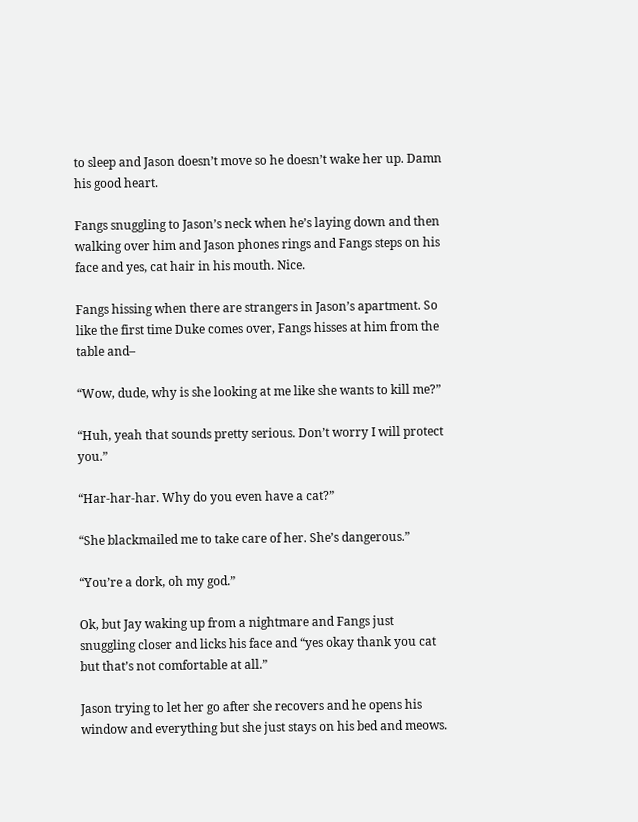to sleep and Jason doesn’t move so he doesn’t wake her up. Damn his good heart.

Fangs snuggling to Jason’s neck when he’s laying down and then walking over him and Jason phones rings and Fangs steps on his face and yes, cat hair in his mouth. Nice.

Fangs hissing when there are strangers in Jason’s apartment. So like the first time Duke comes over, Fangs hisses at him from the table and–

“Wow, dude, why is she looking at me like she wants to kill me?”

“Huh, yeah that sounds pretty serious. Don’t worry I will protect you.”

“Har-har-har. Why do you even have a cat?”

“She blackmailed me to take care of her. She’s dangerous.”

“You’re a dork, oh my god.”

Ok, but Jay waking up from a nightmare and Fangs just snuggling closer and licks his face and “yes okay thank you cat but that’s not comfortable at all.”

Jason trying to let her go after she recovers and he opens his window and everything but she just stays on his bed and meows.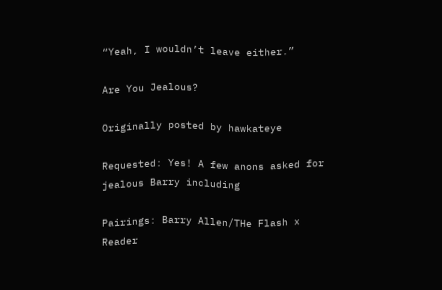“Yeah, I wouldn’t leave either.”

Are You Jealous?

Originally posted by hawkateye

Requested: Yes! A few anons asked for jealous Barry including

Pairings: Barry Allen/THe Flash x Reader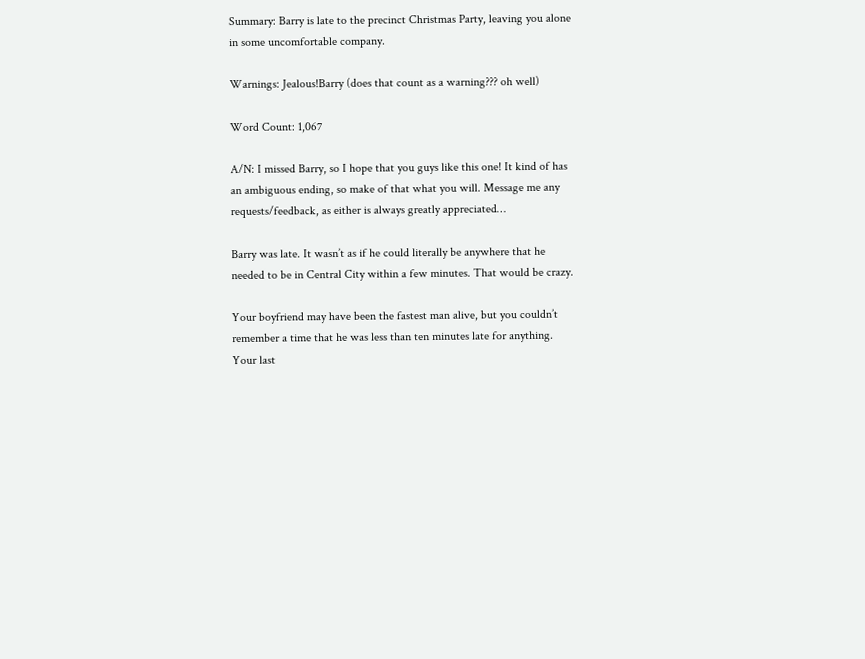Summary: Barry is late to the precinct Christmas Party, leaving you alone in some uncomfortable company.

Warnings: Jealous!Barry (does that count as a warning??? oh well)

Word Count: 1,067

A/N: I missed Barry, so I hope that you guys like this one! It kind of has an ambiguous ending, so make of that what you will. Message me any requests/feedback, as either is always greatly appreciated…

Barry was late. It wasn’t as if he could literally be anywhere that he needed to be in Central City within a few minutes. That would be crazy.

Your boyfriend may have been the fastest man alive, but you couldn’t remember a time that he was less than ten minutes late for anything. Your last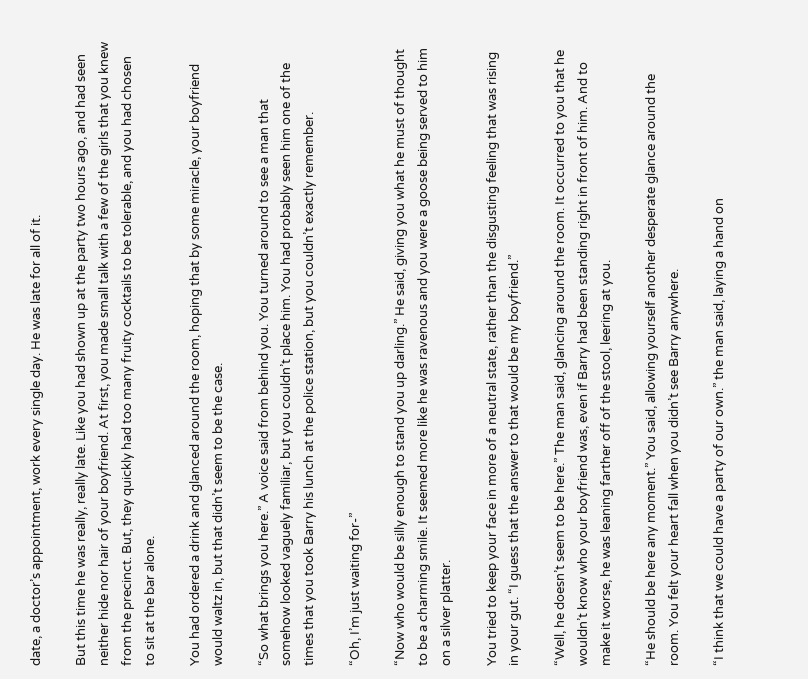date, a doctor’s appointment, work every single day. He was late for all of it.

But this time he was really, really late. Like you had shown up at the party two hours ago, and had seen neither hide nor hair of your boyfriend. At first, you made small talk with a few of the girls that you knew from the precinct. But, they quickly had too many fruity cocktails to be tolerable, and you had chosen to sit at the bar alone.

You had ordered a drink and glanced around the room, hoping that by some miracle, your boyfriend would waltz in, but that didn’t seem to be the case.

“So what brings you here.” A voice said from behind you. You turned around to see a man that somehow looked vaguely familiar, but you couldn’t place him. You had probably seen him one of the times that you took Barry his lunch at the police station, but you couldn’t exactly remember.

“Oh, I’m just waiting for-”

“Now who would be silly enough to stand you up darling.” He said, giving you what he must of thought to be a charming smile. It seemed more like he was ravenous and you were a goose being served to him on a silver platter.

You tried to keep your face in more of a neutral state, rather than the disgusting feeling that was rising in your gut. “I guess that the answer to that would be my boyfriend.”

“Well, he doesn’t seem to be here.” The man said, glancing around the room. It occurred to you that he wouldn’t know who your boyfriend was, even if Barry had been standing right in front of him. And to make it worse, he was leaning farther off of the stool, leering at you.

“He should be here any moment.” You said, allowing yourself another desperate glance around the room. You felt your heart fall when you didn’t see Barry anywhere.

“I think that we could have a party of our own.” the man said, laying a hand on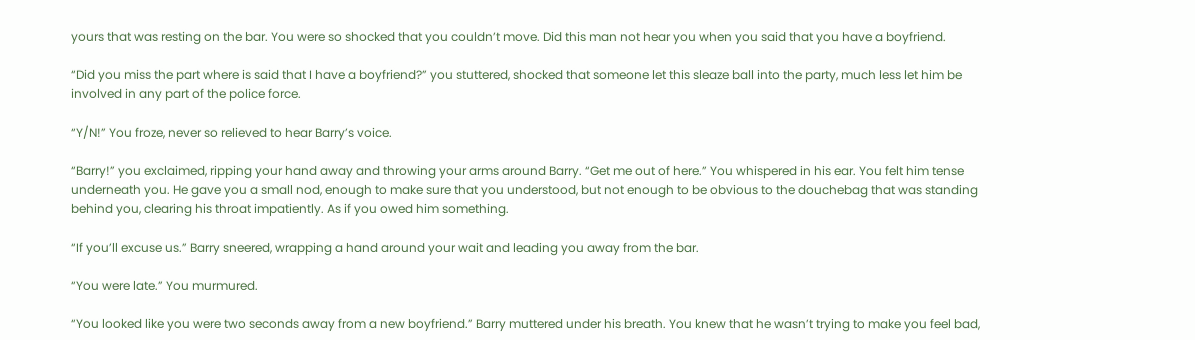yours that was resting on the bar. You were so shocked that you couldn’t move. Did this man not hear you when you said that you have a boyfriend.

“Did you miss the part where is said that I have a boyfriend?” you stuttered, shocked that someone let this sleaze ball into the party, much less let him be involved in any part of the police force.

“Y/N!” You froze, never so relieved to hear Barry’s voice.

“Barry!” you exclaimed, ripping your hand away and throwing your arms around Barry. “Get me out of here.” You whispered in his ear. You felt him tense underneath you. He gave you a small nod, enough to make sure that you understood, but not enough to be obvious to the douchebag that was standing behind you, clearing his throat impatiently. As if you owed him something.

“If you’ll excuse us.” Barry sneered, wrapping a hand around your wait and leading you away from the bar.

“You were late.” You murmured.

“You looked like you were two seconds away from a new boyfriend.” Barry muttered under his breath. You knew that he wasn’t trying to make you feel bad,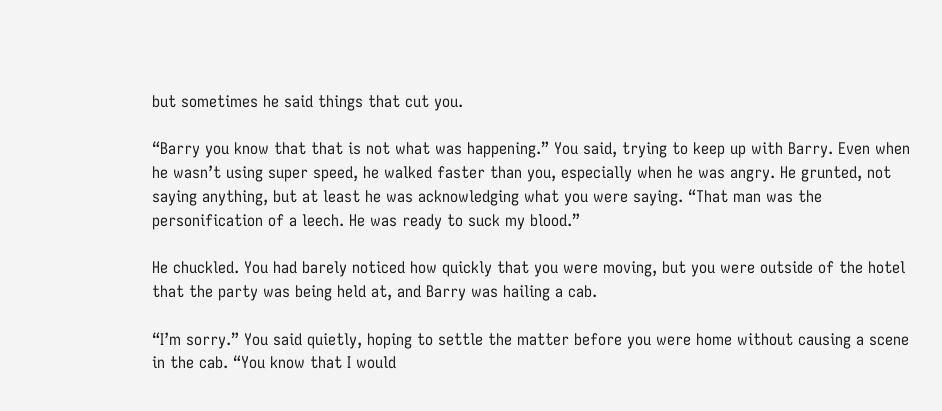but sometimes he said things that cut you.

“Barry you know that that is not what was happening.” You said, trying to keep up with Barry. Even when he wasn’t using super speed, he walked faster than you, especially when he was angry. He grunted, not saying anything, but at least he was acknowledging what you were saying. “That man was the personification of a leech. He was ready to suck my blood.”

He chuckled. You had barely noticed how quickly that you were moving, but you were outside of the hotel that the party was being held at, and Barry was hailing a cab.

“I’m sorry.” You said quietly, hoping to settle the matter before you were home without causing a scene in the cab. “You know that I would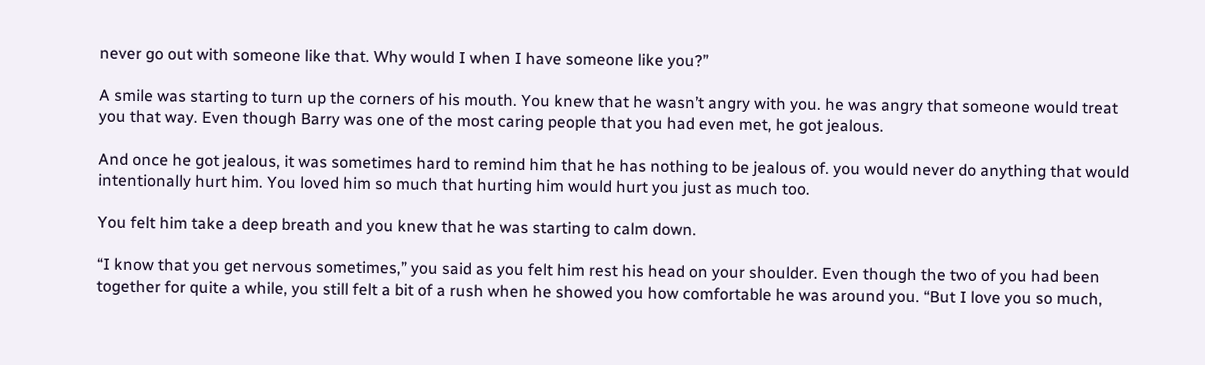never go out with someone like that. Why would I when I have someone like you?”

A smile was starting to turn up the corners of his mouth. You knew that he wasn’t angry with you. he was angry that someone would treat you that way. Even though Barry was one of the most caring people that you had even met, he got jealous.

And once he got jealous, it was sometimes hard to remind him that he has nothing to be jealous of. you would never do anything that would intentionally hurt him. You loved him so much that hurting him would hurt you just as much too.

You felt him take a deep breath and you knew that he was starting to calm down.

“I know that you get nervous sometimes,” you said as you felt him rest his head on your shoulder. Even though the two of you had been together for quite a while, you still felt a bit of a rush when he showed you how comfortable he was around you. “But I love you so much,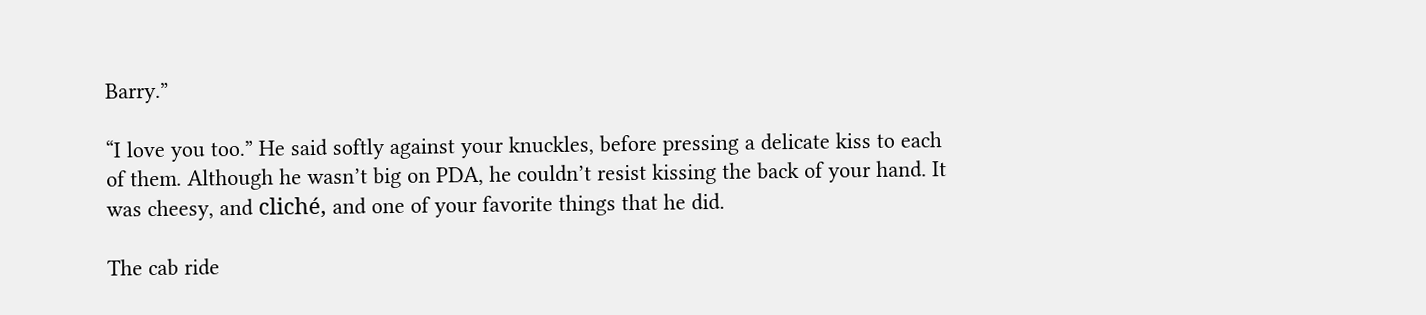Barry.”

“I love you too.” He said softly against your knuckles, before pressing a delicate kiss to each of them. Although he wasn’t big on PDA, he couldn’t resist kissing the back of your hand. It was cheesy, and cliché, and one of your favorite things that he did.

The cab ride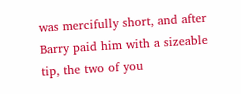was mercifully short, and after Barry paid him with a sizeable tip, the two of you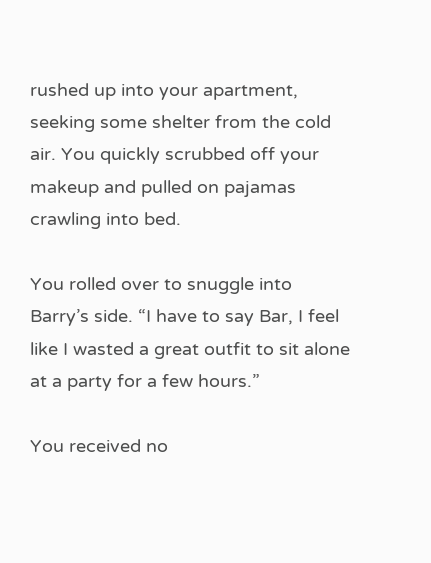rushed up into your apartment, seeking some shelter from the cold air. You quickly scrubbed off your makeup and pulled on pajamas crawling into bed.

You rolled over to snuggle into Barry’s side. “I have to say Bar, I feel like I wasted a great outfit to sit alone at a party for a few hours.”

You received no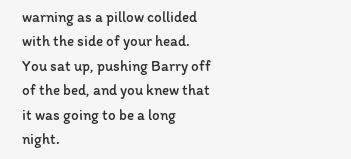warning as a pillow collided with the side of your head. You sat up, pushing Barry off of the bed, and you knew that it was going to be a long night.